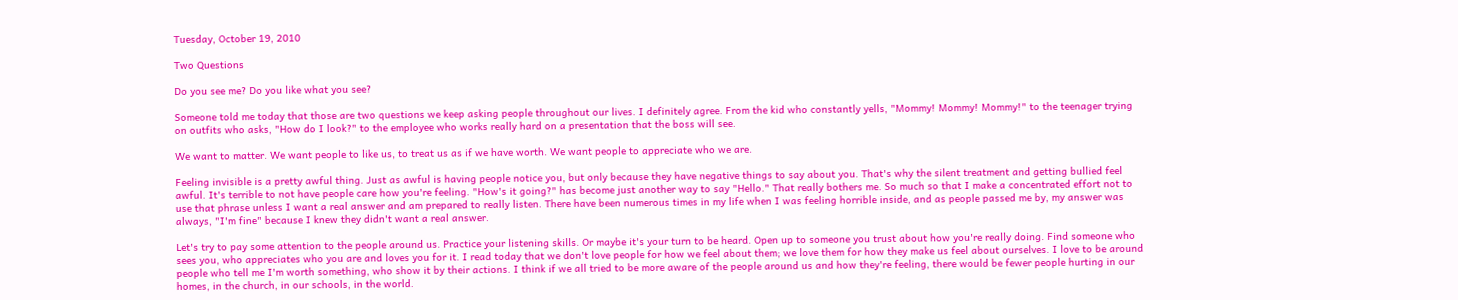Tuesday, October 19, 2010

Two Questions

Do you see me? Do you like what you see?

Someone told me today that those are two questions we keep asking people throughout our lives. I definitely agree. From the kid who constantly yells, "Mommy! Mommy! Mommy!" to the teenager trying on outfits who asks, "How do I look?" to the employee who works really hard on a presentation that the boss will see.

We want to matter. We want people to like us, to treat us as if we have worth. We want people to appreciate who we are.

Feeling invisible is a pretty awful thing. Just as awful is having people notice you, but only because they have negative things to say about you. That's why the silent treatment and getting bullied feel awful. It's terrible to not have people care how you're feeling. "How's it going?" has become just another way to say "Hello." That really bothers me. So much so that I make a concentrated effort not to use that phrase unless I want a real answer and am prepared to really listen. There have been numerous times in my life when I was feeling horrible inside, and as people passed me by, my answer was always, "I'm fine" because I knew they didn't want a real answer.

Let's try to pay some attention to the people around us. Practice your listening skills. Or maybe it's your turn to be heard. Open up to someone you trust about how you're really doing. Find someone who sees you, who appreciates who you are and loves you for it. I read today that we don't love people for how we feel about them; we love them for how they make us feel about ourselves. I love to be around people who tell me I'm worth something, who show it by their actions. I think if we all tried to be more aware of the people around us and how they're feeling, there would be fewer people hurting in our homes, in the church, in our schools, in the world.